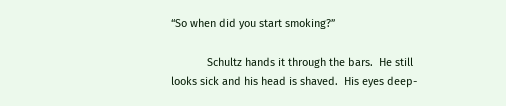“So when did you start smoking?”

            Schultz hands it through the bars.  He still looks sick and his head is shaved.  His eyes deep-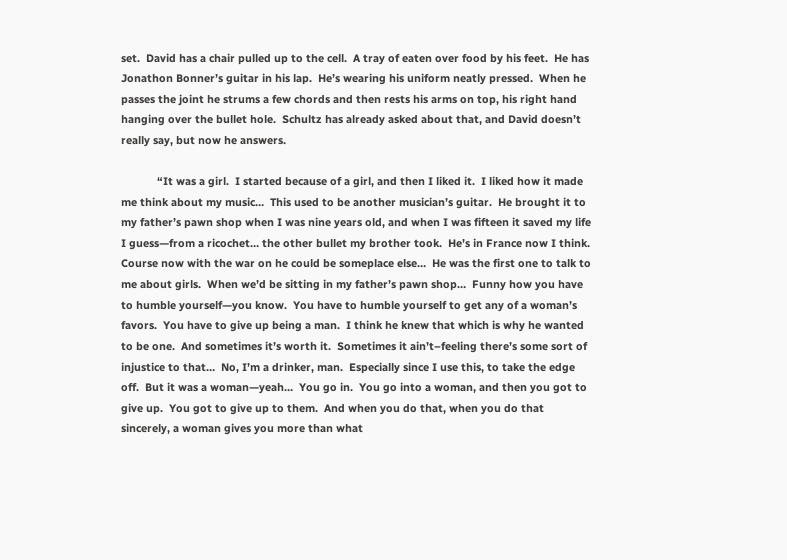set.  David has a chair pulled up to the cell.  A tray of eaten over food by his feet.  He has Jonathon Bonner’s guitar in his lap.  He’s wearing his uniform neatly pressed.  When he passes the joint he strums a few chords and then rests his arms on top, his right hand hanging over the bullet hole.  Schultz has already asked about that, and David doesn’t really say, but now he answers.

            “It was a girl.  I started because of a girl, and then I liked it.  I liked how it made me think about my music…  This used to be another musician’s guitar.  He brought it to my father’s pawn shop when I was nine years old, and when I was fifteen it saved my life I guess—from a ricochet… the other bullet my brother took.  He’s in France now I think.  Course now with the war on he could be someplace else…  He was the first one to talk to me about girls.  When we’d be sitting in my father’s pawn shop…  Funny how you have to humble yourself—you know.  You have to humble yourself to get any of a woman’s favors.  You have to give up being a man.  I think he knew that which is why he wanted to be one.  And sometimes it’s worth it.  Sometimes it ain’t–feeling there’s some sort of injustice to that…  No, I’m a drinker, man.  Especially since I use this, to take the edge off.  But it was a woman—yeah…  You go in.  You go into a woman, and then you got to give up.  You got to give up to them.  And when you do that, when you do that sincerely, a woman gives you more than what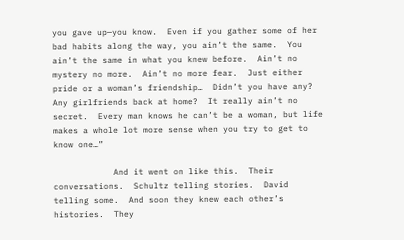you gave up—you know.  Even if you gather some of her bad habits along the way, you ain’t the same.  You ain’t the same in what you knew before.  Ain’t no mystery no more.  Ain’t no more fear.  Just either pride or a woman’s friendship…  Didn’t you have any?  Any girlfriends back at home?  It really ain’t no secret.  Every man knows he can’t be a woman, but life makes a whole lot more sense when you try to get to know one…”

            And it went on like this.  Their conversations.  Schultz telling stories.  David telling some.  And soon they knew each other’s histories.  They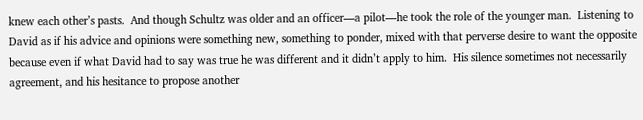knew each other’s pasts.  And though Schultz was older and an officer—a pilot—he took the role of the younger man.  Listening to David as if his advice and opinions were something new, something to ponder, mixed with that perverse desire to want the opposite because even if what David had to say was true he was different and it didn’t apply to him.  His silence sometimes not necessarily agreement, and his hesitance to propose another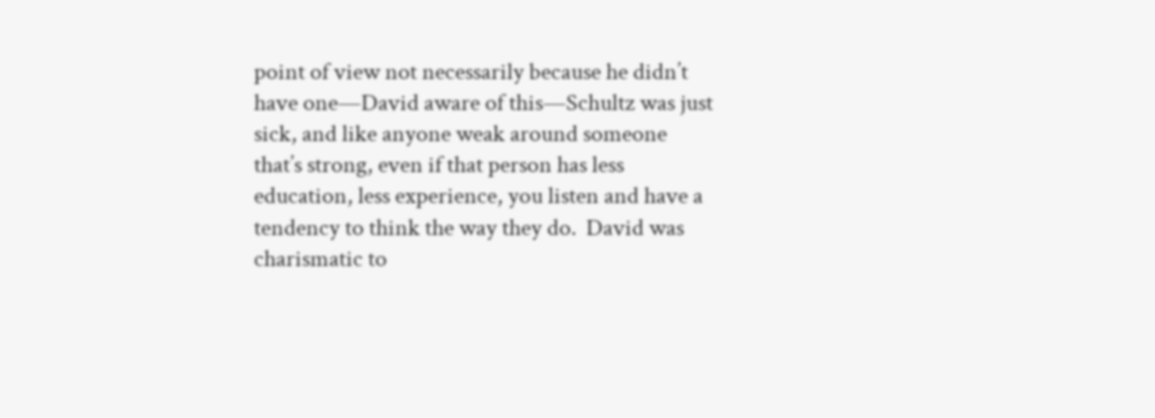point of view not necessarily because he didn’t have one—David aware of this—Schultz was just sick, and like anyone weak around someone that’s strong, even if that person has less education, less experience, you listen and have a tendency to think the way they do.  David was charismatic to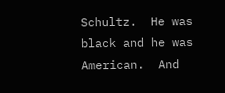Schultz.  He was black and he was American.  And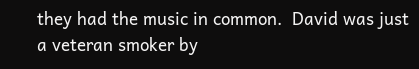they had the music in common.  David was just a veteran smoker by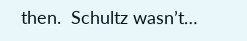then.  Schultz wasn’t…